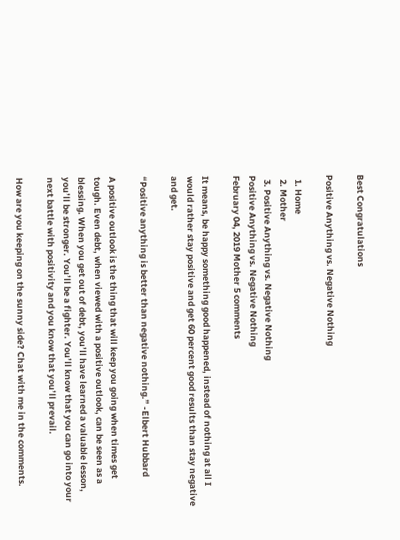Best Congratulations

Positive Anything vs. Negative Nothing

  1. Home
  2. Mother
  3. Positive Anything vs. Negative Nothing
Positive Anything vs. Negative Nothing
February 04, 2019 Mother 5 comments

It means, be happy something good happened, instead of nothing at all I would rather stay positive and get 60 percent good results than stay negative and get.

“Positive anything is better than negative nothing.” -Elbert Hubbard

A positive outlook is the thing that will keep you going when times get tough. Even debt, when viewed with a positive outlook, can be seen as a blessing. When you get out of debt, you’ll have learned a valuable lesson, you’ll be stronger. You’ll be a fighter. You’ll know that you can go into your next battle with positivity and you know that you’ll prevail.

How are you keeping on the sunny side? Chat with me in the comments.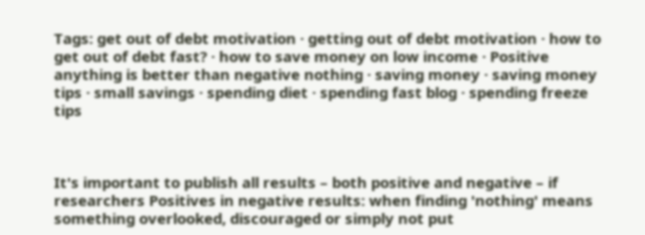Tags: get out of debt motivation · getting out of debt motivation · how to get out of debt fast? · how to save money on low income · Positive anything is better than negative nothing · saving money · saving money tips · small savings · spending diet · spending fast blog · spending freeze tips



It's important to publish all results – both positive and negative – if researchers Positives in negative results: when finding 'nothing' means something overlooked, discouraged or simply not put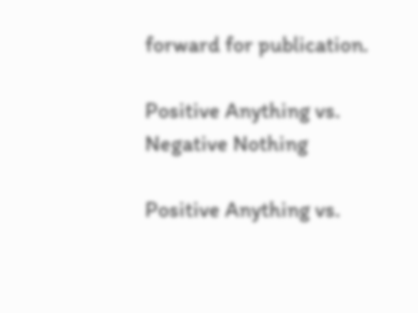forward for publication.

Positive Anything vs. Negative Nothing

Positive Anything vs.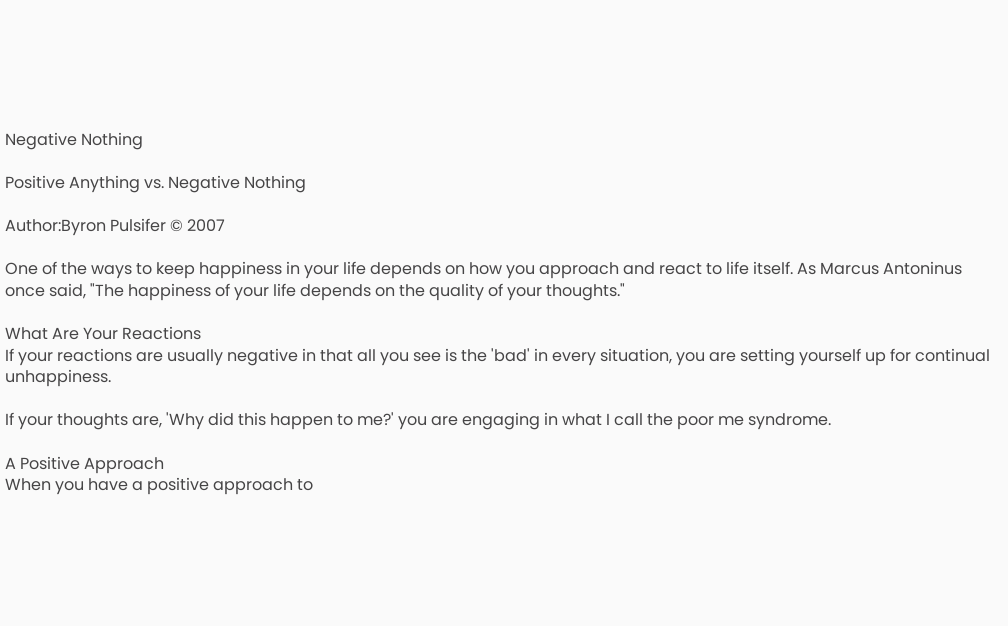Negative Nothing

Positive Anything vs. Negative Nothing

Author:Byron Pulsifer © 2007

One of the ways to keep happiness in your life depends on how you approach and react to life itself. As Marcus Antoninus once said, "The happiness of your life depends on the quality of your thoughts."

What Are Your Reactions
If your reactions are usually negative in that all you see is the 'bad' in every situation, you are setting yourself up for continual unhappiness.

If your thoughts are, 'Why did this happen to me?' you are engaging in what I call the poor me syndrome.

A Positive Approach
When you have a positive approach to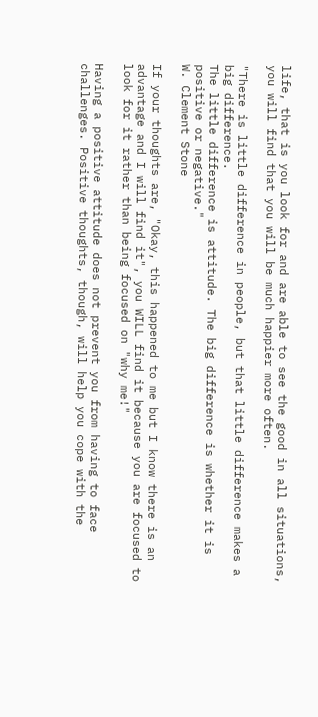life, that is you look for and are able to see the good in all situations, you will find that you will be much happier more often.

"There is little difference in people, but that little difference makes a big difference.
The little difference is attitude. The big difference is whether it is positive or negative."
W. Clement Stone

If your thoughts are, "Okay, this happened to me but I know there is an advantage and I will find it", you WILL find it because you are focused to look for it rather than being focused on "why me!"

Having a positive attitude does not prevent you from having to face challenges. Positive thoughts, though, will help you cope with the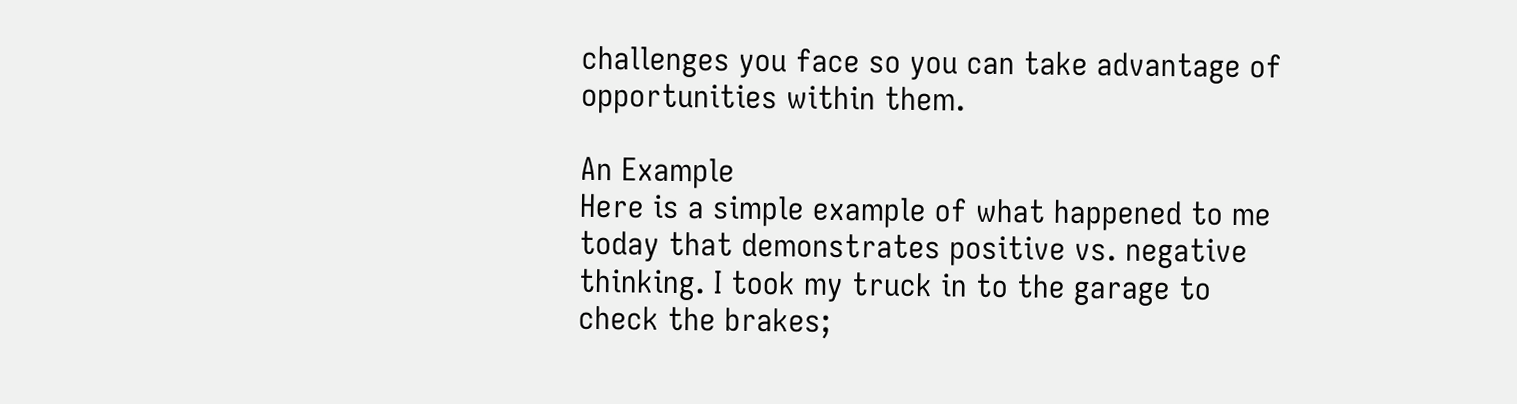challenges you face so you can take advantage of opportunities within them.

An Example
Here is a simple example of what happened to me today that demonstrates positive vs. negative thinking. I took my truck in to the garage to check the brakes;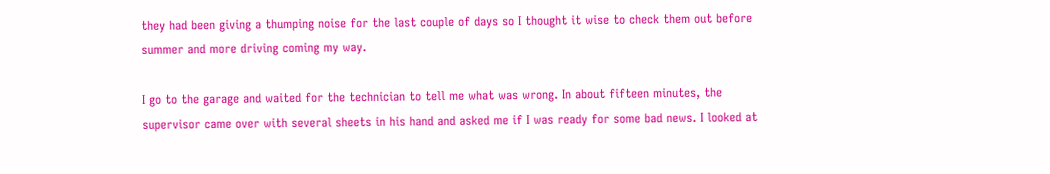they had been giving a thumping noise for the last couple of days so I thought it wise to check them out before summer and more driving coming my way.

I go to the garage and waited for the technician to tell me what was wrong. In about fifteen minutes, the supervisor came over with several sheets in his hand and asked me if I was ready for some bad news. I looked at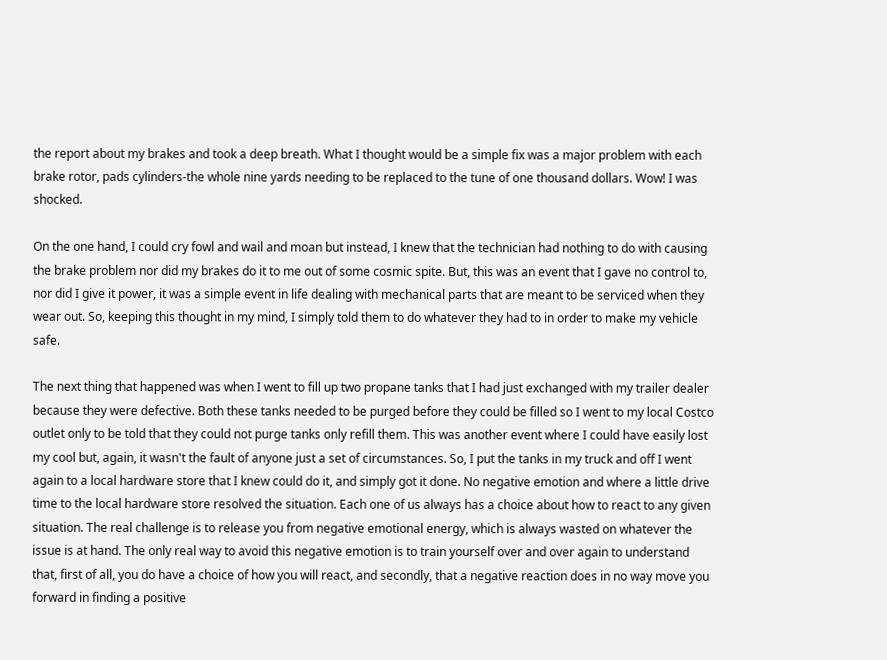the report about my brakes and took a deep breath. What I thought would be a simple fix was a major problem with each brake rotor, pads cylinders-the whole nine yards needing to be replaced to the tune of one thousand dollars. Wow! I was shocked.

On the one hand, I could cry fowl and wail and moan but instead, I knew that the technician had nothing to do with causing the brake problem nor did my brakes do it to me out of some cosmic spite. But, this was an event that I gave no control to, nor did I give it power, it was a simple event in life dealing with mechanical parts that are meant to be serviced when they wear out. So, keeping this thought in my mind, I simply told them to do whatever they had to in order to make my vehicle safe.

The next thing that happened was when I went to fill up two propane tanks that I had just exchanged with my trailer dealer because they were defective. Both these tanks needed to be purged before they could be filled so I went to my local Costco outlet only to be told that they could not purge tanks only refill them. This was another event where I could have easily lost my cool but, again, it wasn't the fault of anyone just a set of circumstances. So, I put the tanks in my truck and off I went again to a local hardware store that I knew could do it, and simply got it done. No negative emotion and where a little drive time to the local hardware store resolved the situation. Each one of us always has a choice about how to react to any given situation. The real challenge is to release you from negative emotional energy, which is always wasted on whatever the issue is at hand. The only real way to avoid this negative emotion is to train yourself over and over again to understand that, first of all, you do have a choice of how you will react, and secondly, that a negative reaction does in no way move you forward in finding a positive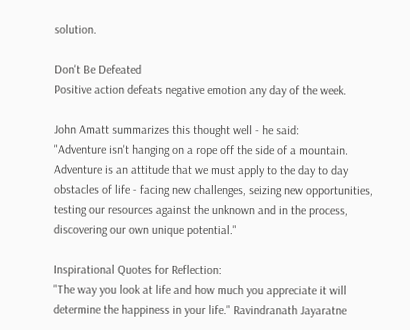solution.

Don't Be Defeated
Positive action defeats negative emotion any day of the week.

John Amatt summarizes this thought well - he said:
"Adventure isn't hanging on a rope off the side of a mountain. Adventure is an attitude that we must apply to the day to day obstacles of life - facing new challenges, seizing new opportunities, testing our resources against the unknown and in the process, discovering our own unique potential."

Inspirational Quotes for Reflection:
"The way you look at life and how much you appreciate it will determine the happiness in your life." Ravindranath Jayaratne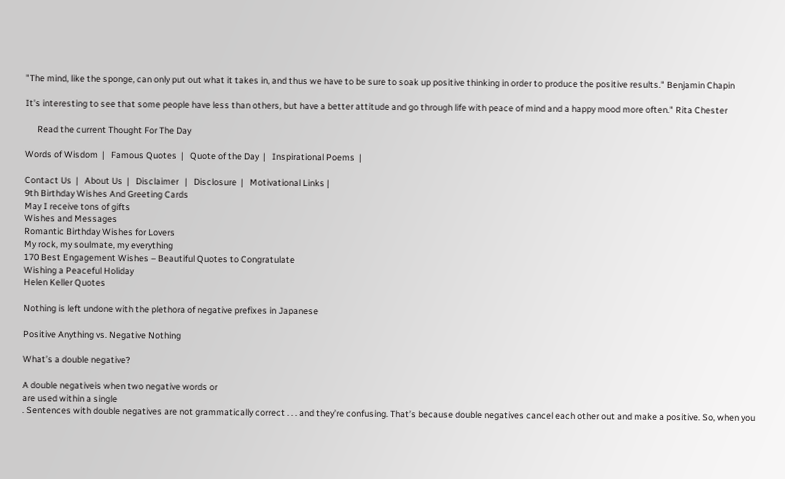"The mind, like the sponge, can only put out what it takes in, and thus we have to be sure to soak up positive thinking in order to produce the positive results." Benjamin Chapin

It's interesting to see that some people have less than others, but have a better attitude and go through life with peace of mind and a happy mood more often." Rita Chester

      Read the current Thought For The Day

Words of Wisdom  |   Famous Quotes  |   Quote of the Day  |   Inspirational Poems  |

Contact Us  |   About Us  |   Disclaimer   |   Disclosure  |   Motivational Links |
9th Birthday Wishes And Greeting Cards
May I receive tons of gifts
Wishes and Messages
Romantic Birthday Wishes for Lovers
My rock, my soulmate, my everything
170 Best Engagement Wishes – Beautiful Quotes to Congratulate
Wishing a Peaceful Holiday
Helen Keller Quotes

Nothing is left undone with the plethora of negative prefixes in Japanese

Positive Anything vs. Negative Nothing

What’s a double negative?

A double negativeis when two negative words or
are used within a single
. Sentences with double negatives are not grammatically correct . . . and they’re confusing. That’s because double negatives cancel each other out and make a positive. So, when you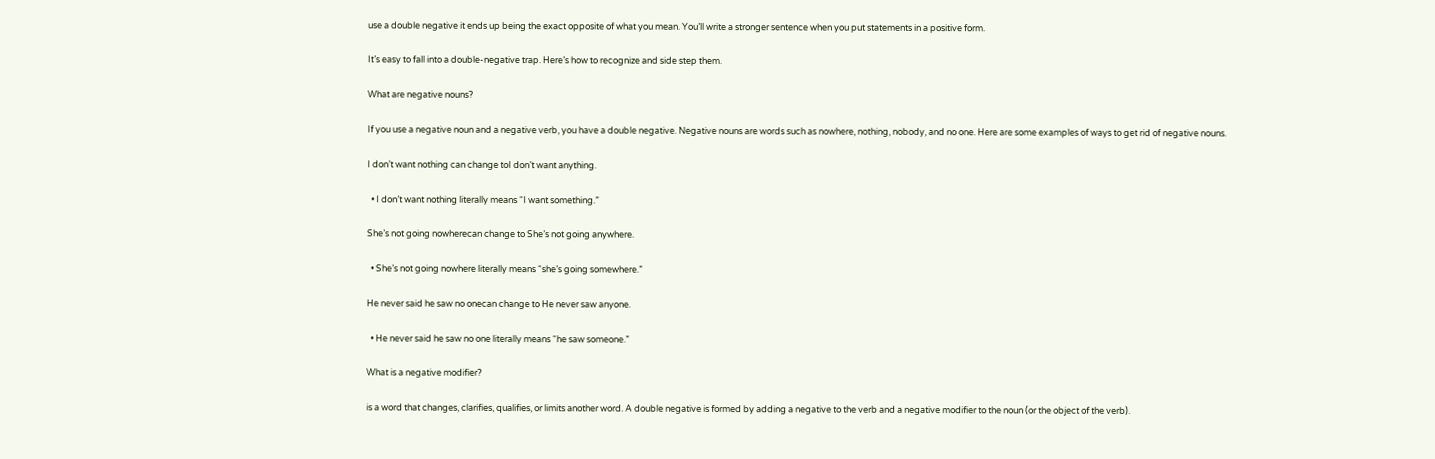use a double negative it ends up being the exact opposite of what you mean. You’ll write a stronger sentence when you put statements in a positive form.

It’s easy to fall into a double-negative trap. Here’s how to recognize and side step them.

What are negative nouns?

If you use a negative noun and a negative verb, you have a double negative. Negative nouns are words such as nowhere, nothing, nobody, and no one. Here are some examples of ways to get rid of negative nouns.

I don’t want nothing can change toI don’t want anything.

  • I don’t want nothing literally means “I want something.”

She’s not going nowherecan change to She’s not going anywhere.

  • She’s not going nowhere literally means “she’s going somewhere.”

He never said he saw no onecan change to He never saw anyone.

  • He never said he saw no one literally means “he saw someone.”

What is a negative modifier?

is a word that changes, clarifies, qualifies, or limits another word. A double negative is formed by adding a negative to the verb and a negative modifier to the noun (or the object of the verb).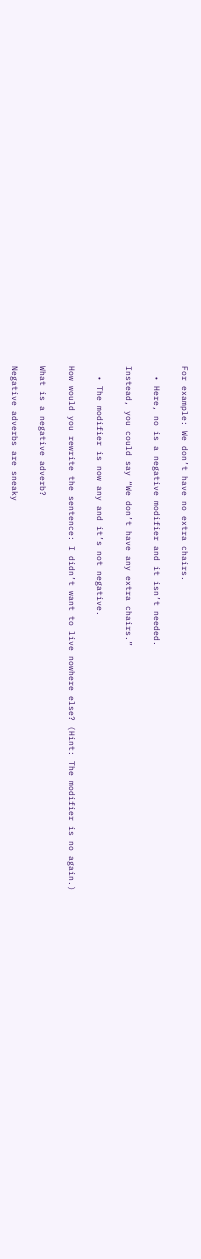For example: We don’t have no extra chairs.

  • Here, no is a negative modifier and it isn’t needed.

Instead, you could say “We don’t have any extra chairs.”

  • The modifier is now any and it’s not negative.

How would you rewrite the sentence: I didn’t want to live nowhere else? (Hint: The modifier is no again.)

What is a negative adverb?

Negative adverbs are sneaky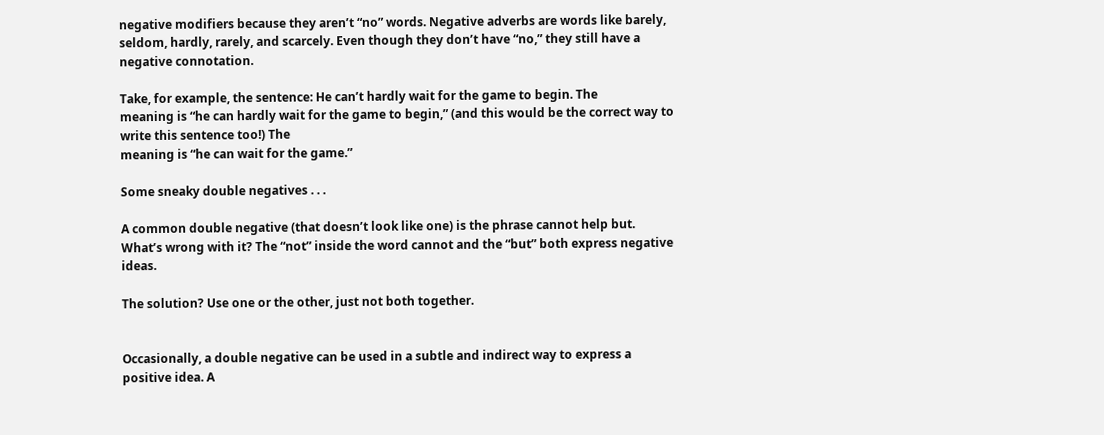negative modifiers because they aren’t “no” words. Negative adverbs are words like barely, seldom, hardly, rarely, and scarcely. Even though they don’t have “no,” they still have a negative connotation.

Take, for example, the sentence: He can’t hardly wait for the game to begin. The
meaning is “he can hardly wait for the game to begin,” (and this would be the correct way to write this sentence too!) The
meaning is “he can wait for the game.”

Some sneaky double negatives . . .

A common double negative (that doesn’t look like one) is the phrase cannot help but. What’s wrong with it? The “not” inside the word cannot and the “but” both express negative ideas.

The solution? Use one or the other, just not both together.


Occasionally, a double negative can be used in a subtle and indirect way to express a positive idea. A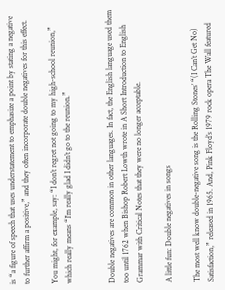is “a figure of speech that uses understatement to emphasize a point by stating a negative to further affirm a positive,” and they often incorporate double negatives for this effect.

You might, for example, say: “I don’t regret not going to my high-school reunion,” which really means “I’m really glad I didn’t go to the reunion.”


Double negatives are common in other languages. In fact, the English language used them too until 1762 when Bishop Robert Lowth wrote in A Short Introduction to English Grammar with Critical Notes that they were no longer acceptable.

A little fun: Double negatives in songs

The most well know double-negative song is the Rolling Stones’ “(I Can’t Get No) Satisfaction,” released in 1965. And, Pink Floyd’s 1979 rock opera The Wall featured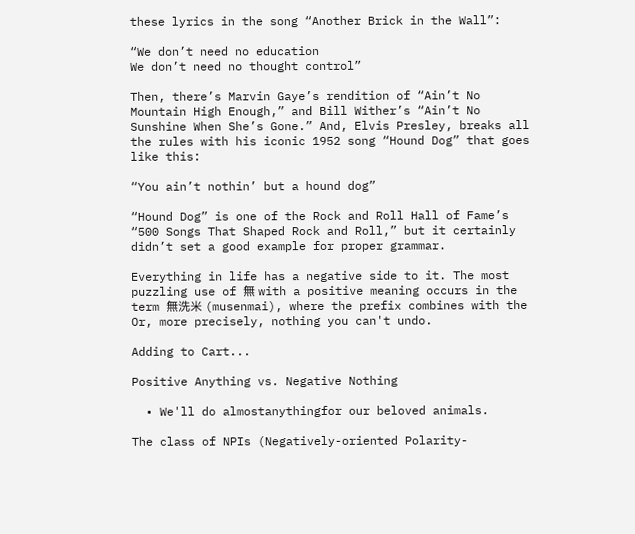these lyrics in the song “Another Brick in the Wall”:

“We don’t need no education
We don’t need no thought control”

Then, there’s Marvin Gaye’s rendition of “Ain’t No Mountain High Enough,” and Bill Wither’s “Ain’t No Sunshine When She’s Gone.” And, Elvis Presley, breaks all the rules with his iconic 1952 song “Hound Dog” that goes like this:

“You ain’t nothin’ but a hound dog”

“Hound Dog” is one of the Rock and Roll Hall of Fame’s “500 Songs That Shaped Rock and Roll,” but it certainly didn’t set a good example for proper grammar.

Everything in life has a negative side to it. The most puzzling use of 無 with a positive meaning occurs in the term 無洗米 (musenmai), where the prefix combines with the Or, more precisely, nothing you can't undo.

Adding to Cart...

Positive Anything vs. Negative Nothing

  • We'll do almostanythingfor our beloved animals.

The class of NPIs (Negatively-oriented Polarity-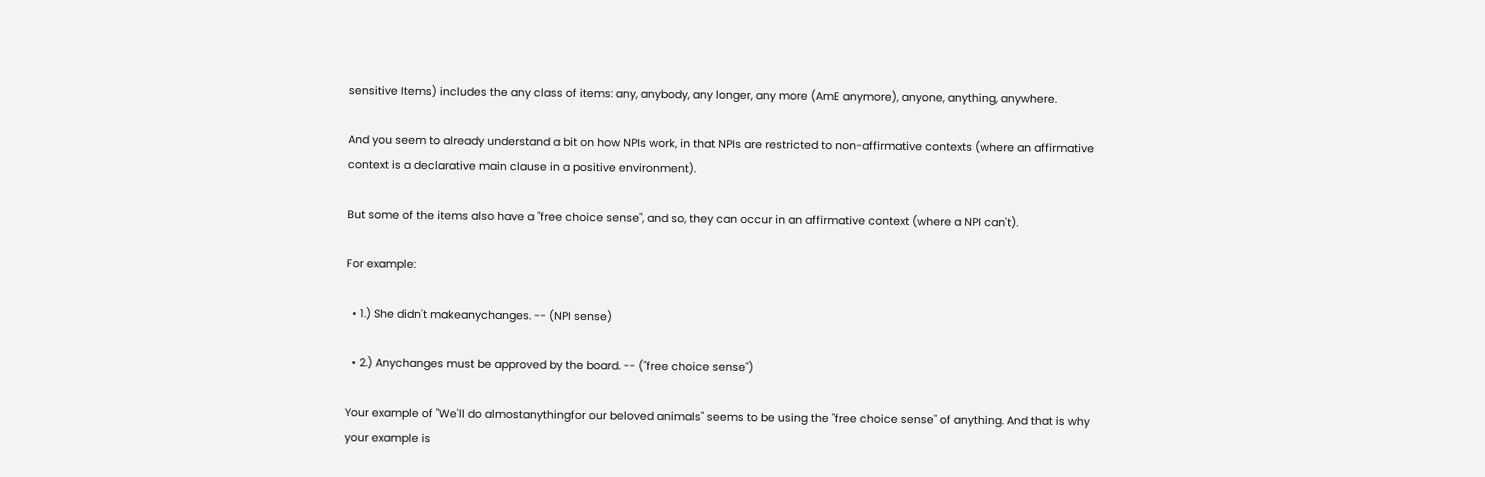sensitive Items) includes the any class of items: any, anybody, any longer, any more (AmE anymore), anyone, anything, anywhere.

And you seem to already understand a bit on how NPIs work, in that NPIs are restricted to non-affirmative contexts (where an affirmative context is a declarative main clause in a positive environment).

But some of the items also have a "free choice sense", and so, they can occur in an affirmative context (where a NPI can't).

For example:

  • 1.) She didn't makeanychanges. -- (NPI sense)

  • 2.) Anychanges must be approved by the board. -- ("free choice sense")

Your example of "We'll do almostanythingfor our beloved animals" seems to be using the "free choice sense" of anything. And that is why your example is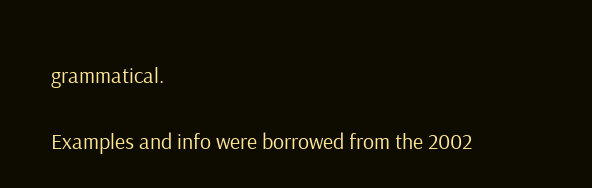grammatical.

Examples and info were borrowed from the 2002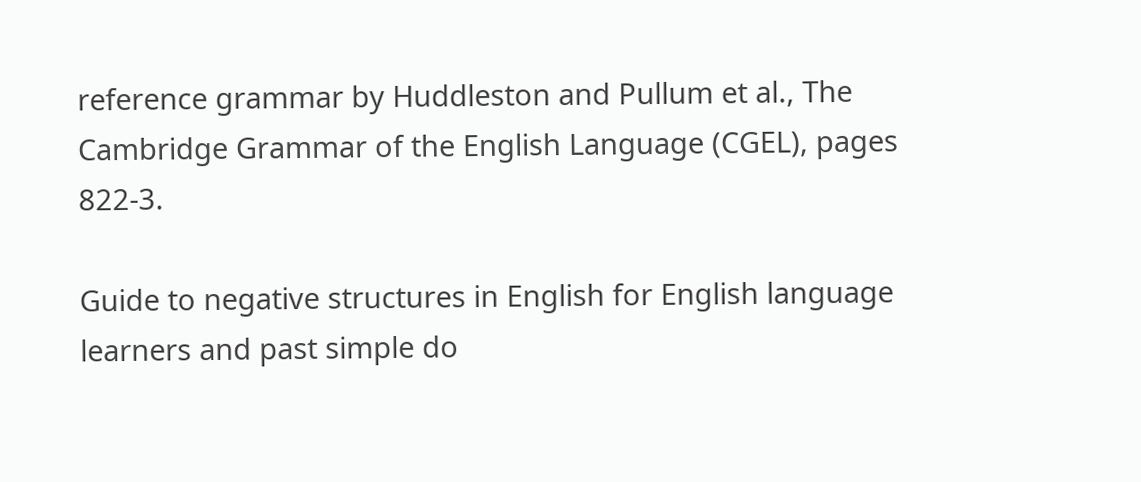reference grammar by Huddleston and Pullum et al., The Cambridge Grammar of the English Language (CGEL), pages 822-3.

Guide to negative structures in English for English language learners and past simple do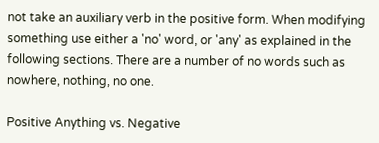not take an auxiliary verb in the positive form. When modifying something use either a 'no' word, or 'any' as explained in the following sections. There are a number of no words such as nowhere, nothing, no one.

Positive Anything vs. Negative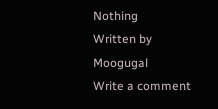Nothing
Written by Moogugal
Write a comment